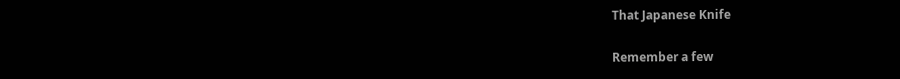That Japanese Knife

Remember a few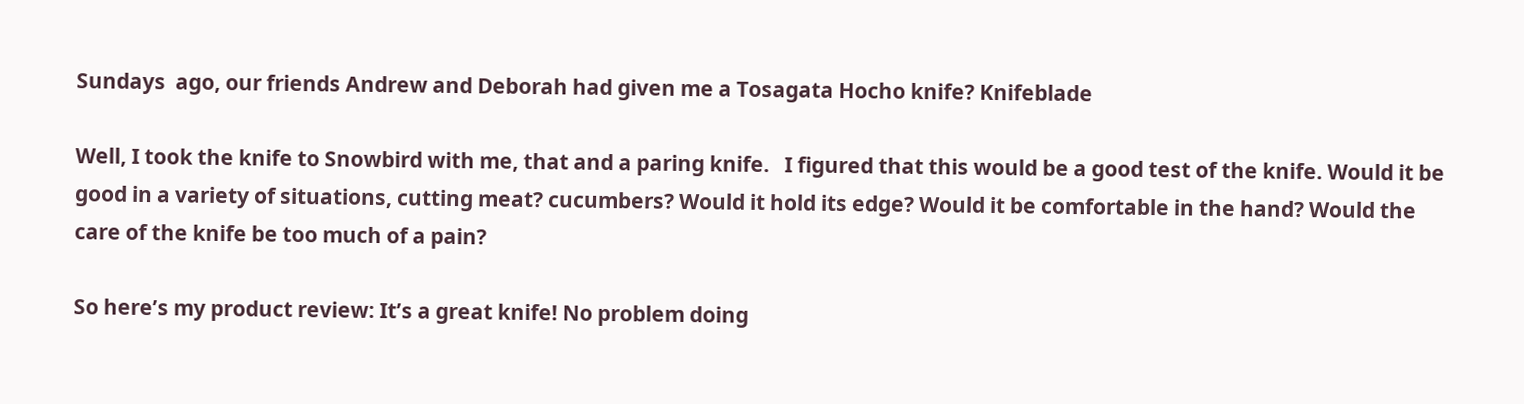Sundays  ago, our friends Andrew and Deborah had given me a Tosagata Hocho knife? Knifeblade

Well, I took the knife to Snowbird with me, that and a paring knife.   I figured that this would be a good test of the knife. Would it be good in a variety of situations, cutting meat? cucumbers? Would it hold its edge? Would it be comfortable in the hand? Would the care of the knife be too much of a pain?

So here’s my product review: It’s a great knife! No problem doing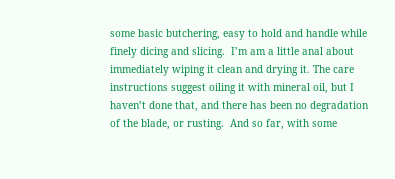some basic butchering, easy to hold and handle while finely dicing and slicing.  I’m am a little anal about  immediately wiping it clean and drying it. The care instructions suggest oiling it with mineral oil, but I haven’t done that, and there has been no degradation of the blade, or rusting.  And so far, with some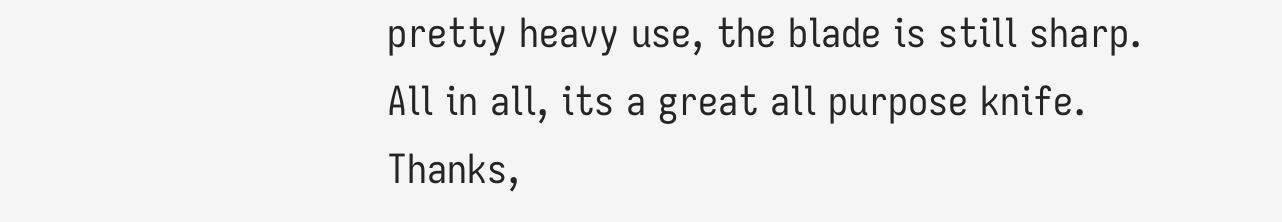pretty heavy use, the blade is still sharp.
All in all, its a great all purpose knife.  Thanks,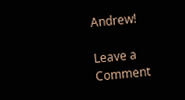Andrew!

Leave a Comment